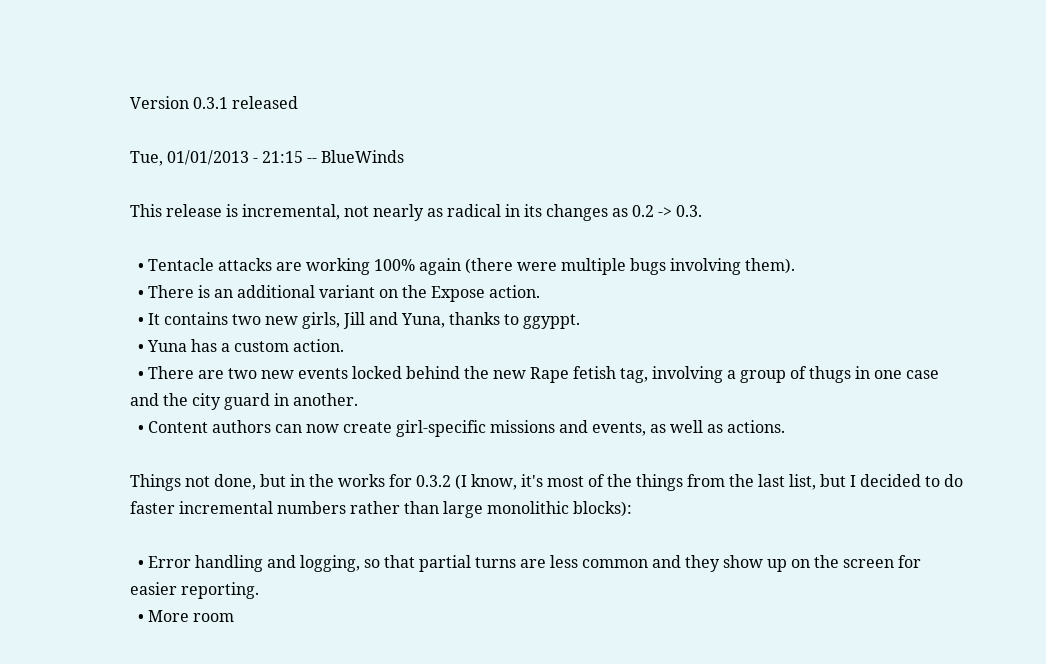Version 0.3.1 released

Tue, 01/01/2013 - 21:15 -- BlueWinds

This release is incremental, not nearly as radical in its changes as 0.2 -> 0.3.

  • Tentacle attacks are working 100% again (there were multiple bugs involving them).
  • There is an additional variant on the Expose action.
  • It contains two new girls, Jill and Yuna, thanks to ggyppt.
  • Yuna has a custom action.
  • There are two new events locked behind the new Rape fetish tag, involving a group of thugs in one case and the city guard in another.
  • Content authors can now create girl-specific missions and events, as well as actions.

Things not done, but in the works for 0.3.2 (I know, it's most of the things from the last list, but I decided to do faster incremental numbers rather than large monolithic blocks):

  • Error handling and logging, so that partial turns are less common and they show up on the screen for easier reporting.
  • More room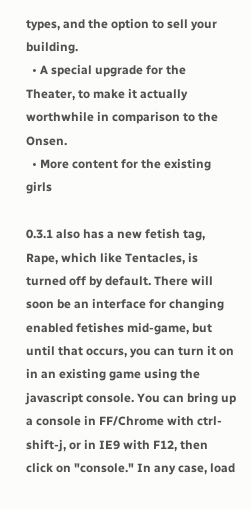types, and the option to sell your building.
  • A special upgrade for the Theater, to make it actually worthwhile in comparison to the Onsen.
  • More content for the existing girls

0.3.1 also has a new fetish tag, Rape, which like Tentacles, is turned off by default. There will soon be an interface for changing enabled fetishes mid-game, but until that occurs, you can turn it on in an existing game using the javascript console. You can bring up a console in FF/Chrome with ctrl-shift-j, or in IE9 with F12, then click on "console." In any case, load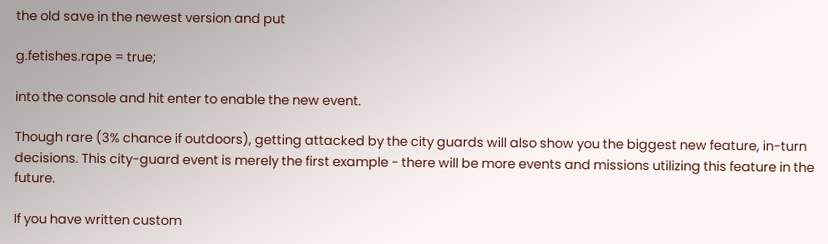the old save in the newest version and put

g.fetishes.rape = true;

into the console and hit enter to enable the new event.

Though rare (3% chance if outdoors), getting attacked by the city guards will also show you the biggest new feature, in-turn decisions. This city-guard event is merely the first example - there will be more events and missions utilizing this feature in the future.

If you have written custom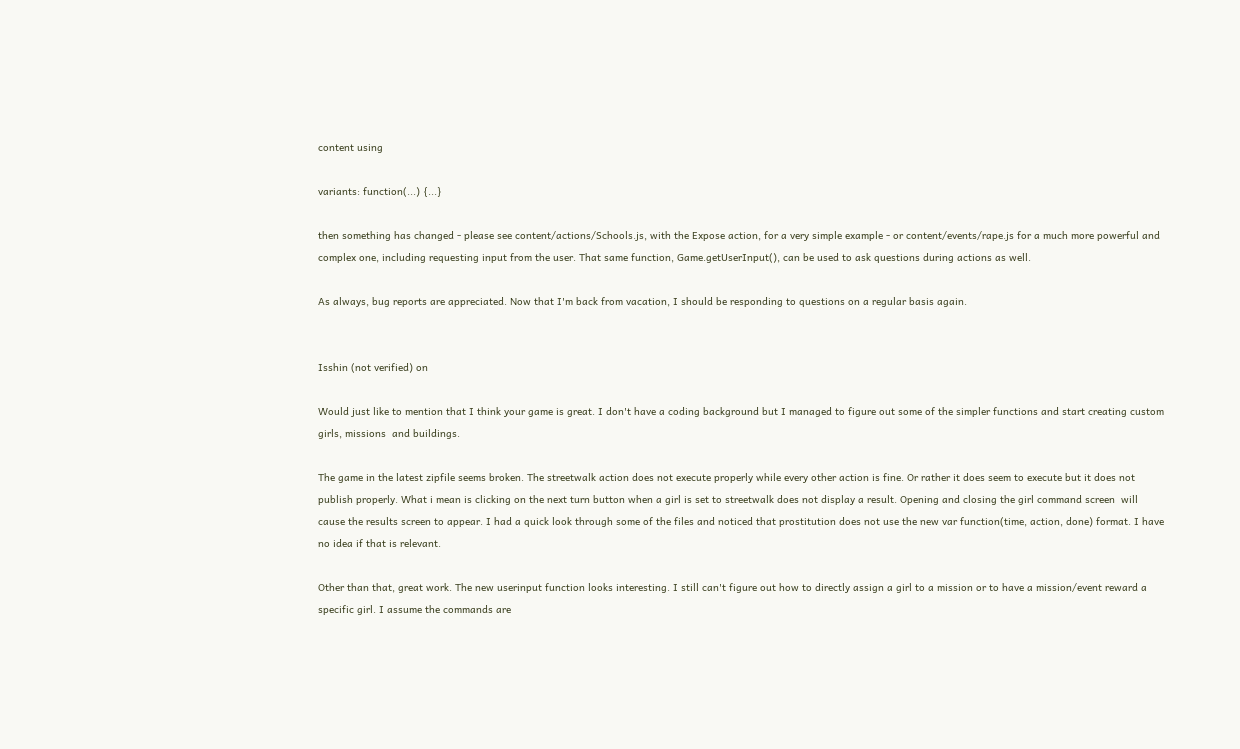content using

variants: function(...) {...}

then something has changed - please see content/actions/Schools.js, with the Expose action, for a very simple example - or content/events/rape.js for a much more powerful and complex one, including requesting input from the user. That same function, Game.getUserInput(), can be used to ask questions during actions as well.

As always, bug reports are appreciated. Now that I'm back from vacation, I should be responding to questions on a regular basis again.


Isshin (not verified) on

Would just like to mention that I think your game is great. I don't have a coding background but I managed to figure out some of the simpler functions and start creating custom girls, missions  and buildings.

The game in the latest zipfile seems broken. The streetwalk action does not execute properly while every other action is fine. Or rather it does seem to execute but it does not publish properly. What i mean is clicking on the next turn button when a girl is set to streetwalk does not display a result. Opening and closing the girl command screen  will cause the results screen to appear. I had a quick look through some of the files and noticed that prostitution does not use the new var function(time, action, done) format. I have no idea if that is relevant.

Other than that, great work. The new userinput function looks interesting. I still can't figure out how to directly assign a girl to a mission or to have a mission/event reward a specific girl. I assume the commands are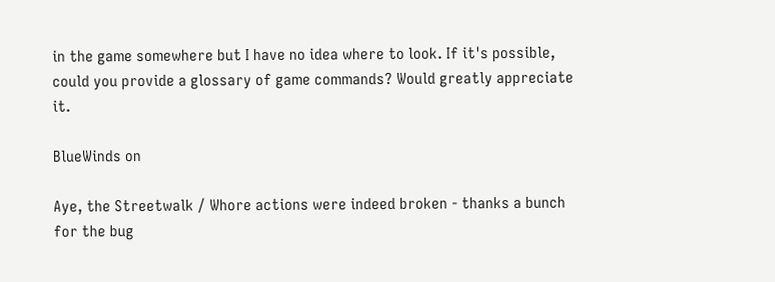in the game somewhere but I have no idea where to look. If it's possible, could you provide a glossary of game commands? Would greatly appreciate it.

BlueWinds on

Aye, the Streetwalk / Whore actions were indeed broken - thanks a bunch for the bug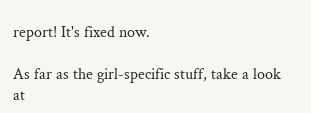report! It's fixed now.

As far as the girl-specific stuff, take a look at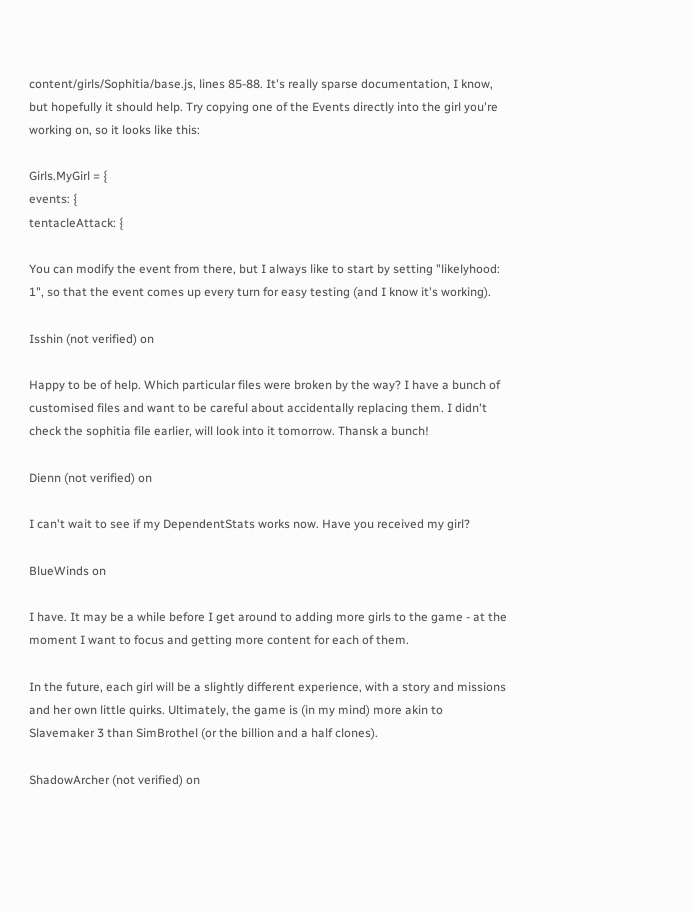content/girls/Sophitia/base.js, lines 85-88. It's really sparse documentation, I know, but hopefully it should help. Try copying one of the Events directly into the girl you're working on, so it looks like this:

Girls.MyGirl = {
events: {
tentacleAttack: {

You can modify the event from there, but I always like to start by setting "likelyhood: 1", so that the event comes up every turn for easy testing (and I know it's working).

Isshin (not verified) on

Happy to be of help. Which particular files were broken by the way? I have a bunch of customised files and want to be careful about accidentally replacing them. I didn't check the sophitia file earlier, will look into it tomorrow. Thansk a bunch!

Dienn (not verified) on

I can't wait to see if my DependentStats works now. Have you received my girl?

BlueWinds on

I have. It may be a while before I get around to adding more girls to the game - at the moment I want to focus and getting more content for each of them.

In the future, each girl will be a slightly different experience, with a story and missions and her own little quirks. Ultimately, the game is (in my mind) more akin to Slavemaker 3 than SimBrothel (or the billion and a half clones).

ShadowArcher (not verified) on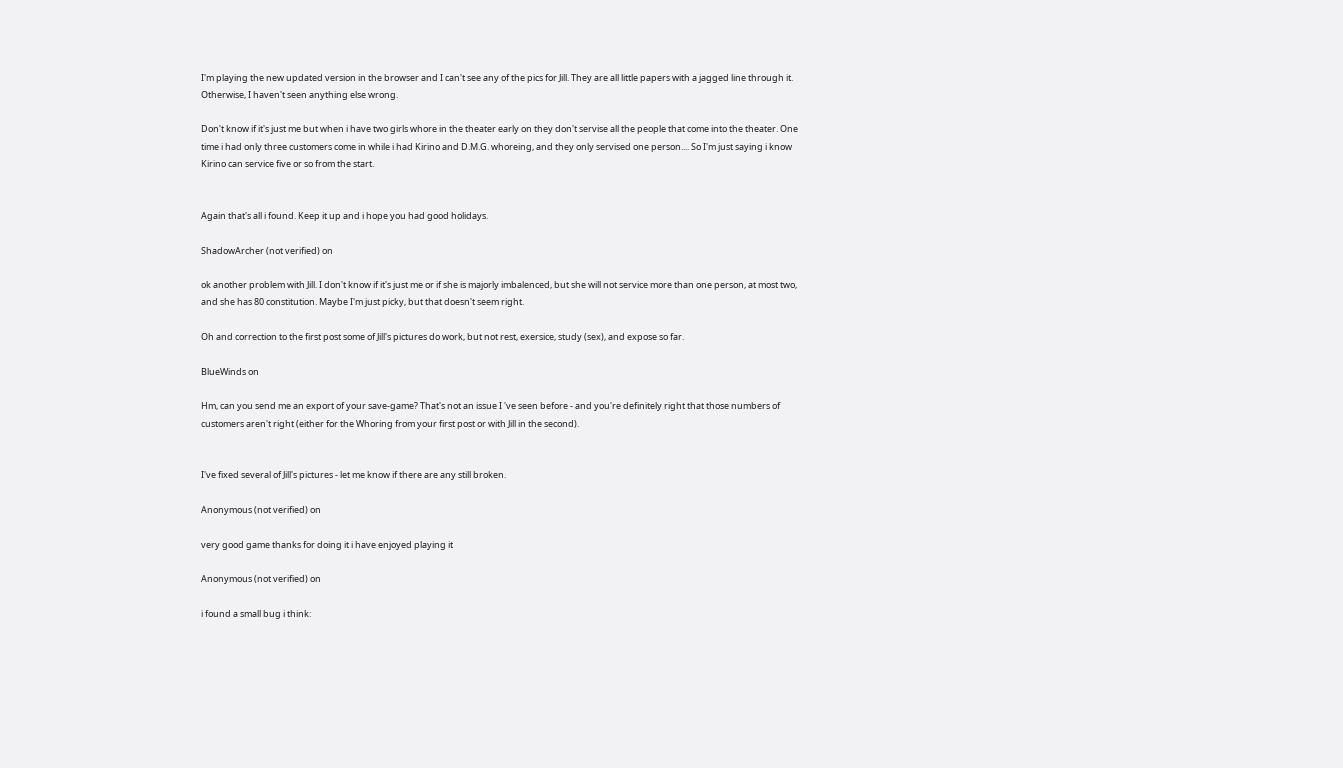I'm playing the new updated version in the browser and I can't see any of the pics for Jill. They are all little papers with a jagged line through it. Otherwise, I haven't seen anything else wrong.

Don't know if it's just me but when i have two girls whore in the theater early on they don't servise all the people that come into the theater. One time i had only three customers come in while i had Kirino and D.M.G. whoreing, and they only servised one person.... So I'm just saying i know Kirino can service five or so from the start.


Again that's all i found. Keep it up and i hope you had good holidays.

ShadowArcher (not verified) on

ok another problem with Jill. I don't know if it's just me or if she is majorly imbalenced, but she will not service more than one person, at most two, and she has 80 constitution. Maybe I'm just picky, but that doesn't seem right.

Oh and correction to the first post some of Jill's pictures do work, but not rest, exersice, study (sex), and expose so far.

BlueWinds on

Hm, can you send me an export of your save-game? That's not an issue I 've seen before - and you're definitely right that those numbers of customers aren't right (either for the Whoring from your first post or with Jill in the second).


I've fixed several of Jill's pictures - let me know if there are any still broken.

Anonymous (not verified) on

very good game thanks for doing it i have enjoyed playing it

Anonymous (not verified) on

i found a small bug i think: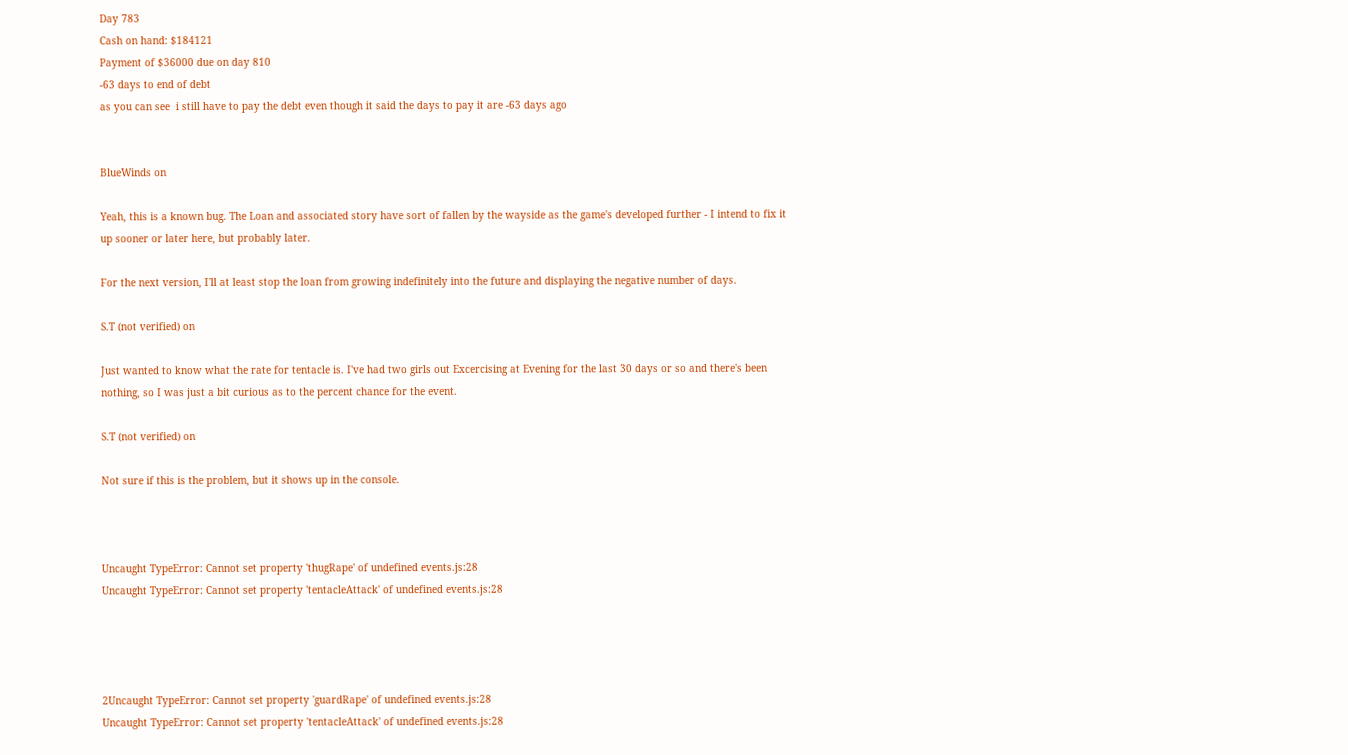Day 783
Cash on hand: $184121
Payment of $36000 due on day 810
-63 days to end of debt
as you can see  i still have to pay the debt even though it said the days to pay it are -63 days ago


BlueWinds on

Yeah, this is a known bug. The Loan and associated story have sort of fallen by the wayside as the game's developed further - I intend to fix it up sooner or later here, but probably later.

For the next version, I'll at least stop the loan from growing indefinitely into the future and displaying the negative number of days.

S.T (not verified) on

Just wanted to know what the rate for tentacle is. I've had two girls out Excercising at Evening for the last 30 days or so and there's been nothing, so I was just a bit curious as to the percent chance for the event.

S.T (not verified) on

Not sure if this is the problem, but it shows up in the console.



Uncaught TypeError: Cannot set property 'thugRape' of undefined events.js:28
Uncaught TypeError: Cannot set property 'tentacleAttack' of undefined events.js:28




2Uncaught TypeError: Cannot set property 'guardRape' of undefined events.js:28
Uncaught TypeError: Cannot set property 'tentacleAttack' of undefined events.js:28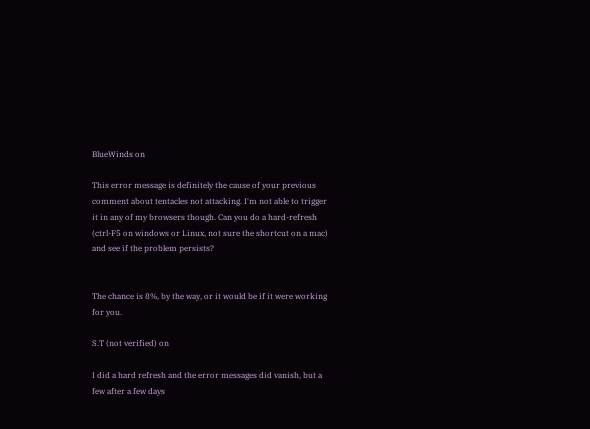BlueWinds on

This error message is definitely the cause of your previous comment about tentacles not attacking. I'm not able to trigger it in any of my browsers though. Can you do a hard-refresh (ctrl-F5 on windows or Linux, not sure the shortcut on a mac) and see if the problem persists?


The chance is 8%, by the way, or it would be if it were working for you.

S.T (not verified) on

I did a hard refresh and the error messages did vanish, but a few after a few days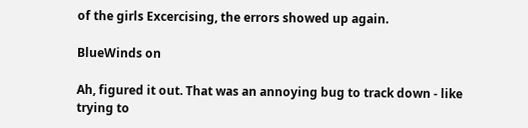of the girls Excercising, the errors showed up again.

BlueWinds on

Ah, figured it out. That was an annoying bug to track down - like trying to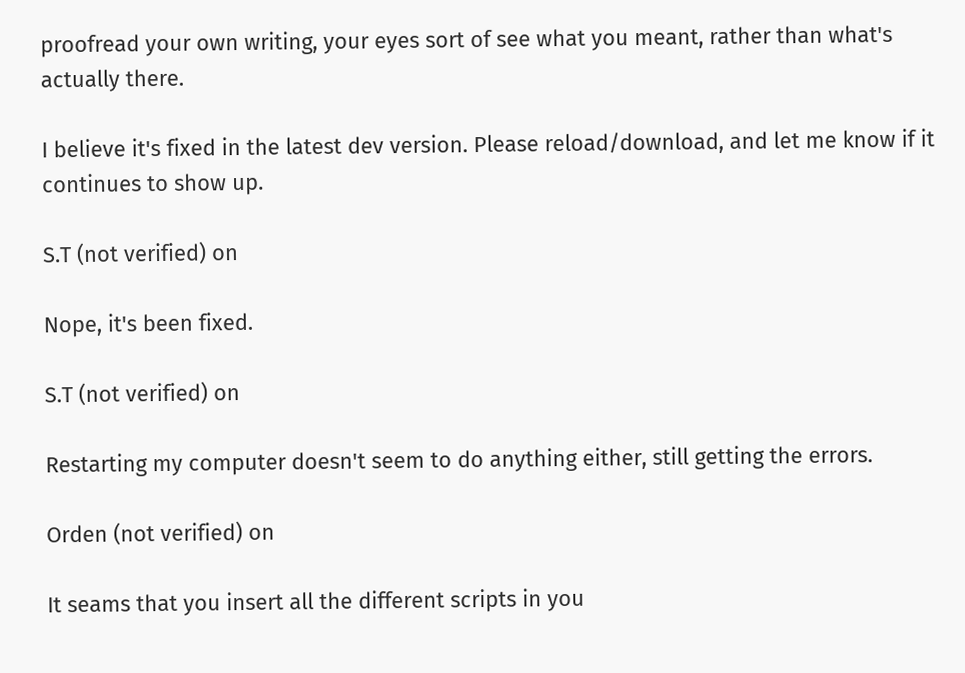proofread your own writing, your eyes sort of see what you meant, rather than what's actually there.

I believe it's fixed in the latest dev version. Please reload/download, and let me know if it continues to show up.

S.T (not verified) on

Nope, it's been fixed.

S.T (not verified) on

Restarting my computer doesn't seem to do anything either, still getting the errors.

Orden (not verified) on

It seams that you insert all the different scripts in you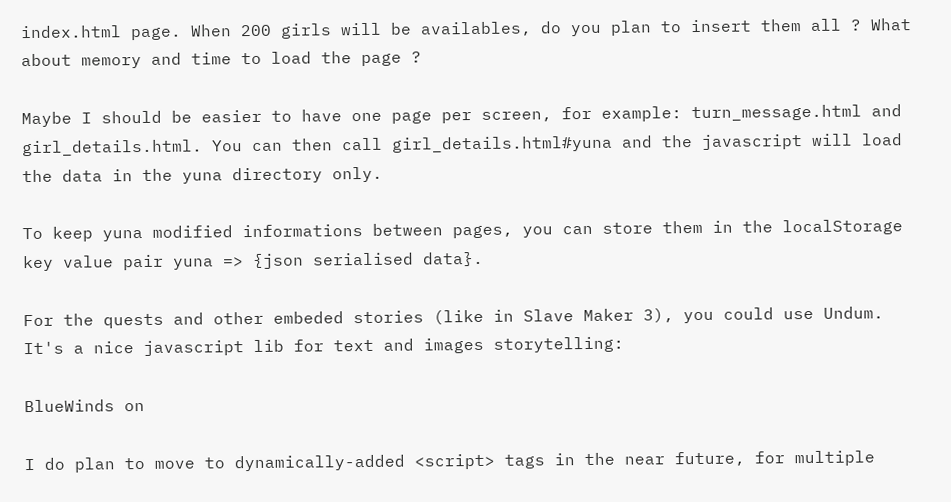index.html page. When 200 girls will be availables, do you plan to insert them all ? What about memory and time to load the page ?

Maybe I should be easier to have one page per screen, for example: turn_message.html and girl_details.html. You can then call girl_details.html#yuna and the javascript will load the data in the yuna directory only.

To keep yuna modified informations between pages, you can store them in the localStorage key value pair yuna => {json serialised data}.

For the quests and other embeded stories (like in Slave Maker 3), you could use Undum. It's a nice javascript lib for text and images storytelling:

BlueWinds on

I do plan to move to dynamically-added <script> tags in the near future, for multiple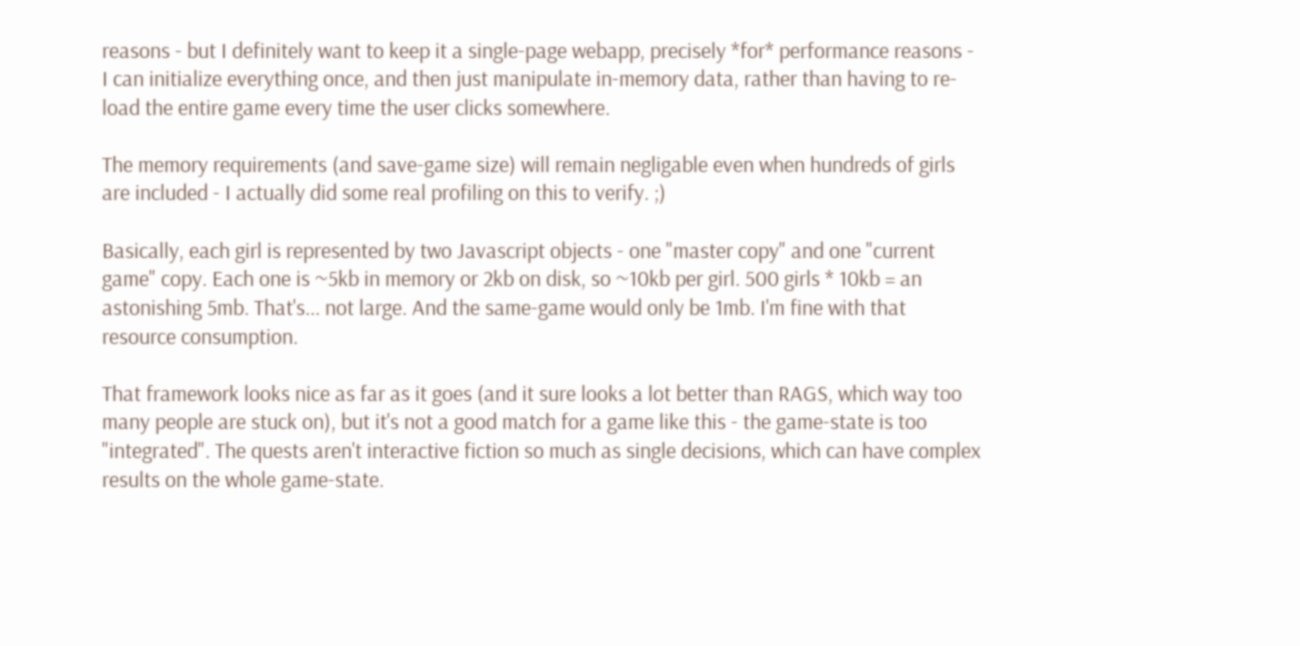reasons - but I definitely want to keep it a single-page webapp, precisely *for* performance reasons - I can initialize everything once, and then just manipulate in-memory data, rather than having to re-load the entire game every time the user clicks somewhere.

The memory requirements (and save-game size) will remain negligable even when hundreds of girls are included - I actually did some real profiling on this to verify. ;)

Basically, each girl is represented by two Javascript objects - one "master copy" and one "current game" copy. Each one is ~5kb in memory or 2kb on disk, so ~10kb per girl. 500 girls * 10kb = an astonishing 5mb. That's... not large. And the same-game would only be 1mb. I'm fine with that resource consumption.

That framework looks nice as far as it goes (and it sure looks a lot better than RAGS, which way too many people are stuck on), but it's not a good match for a game like this - the game-state is too "integrated". The quests aren't interactive fiction so much as single decisions, which can have complex results on the whole game-state.